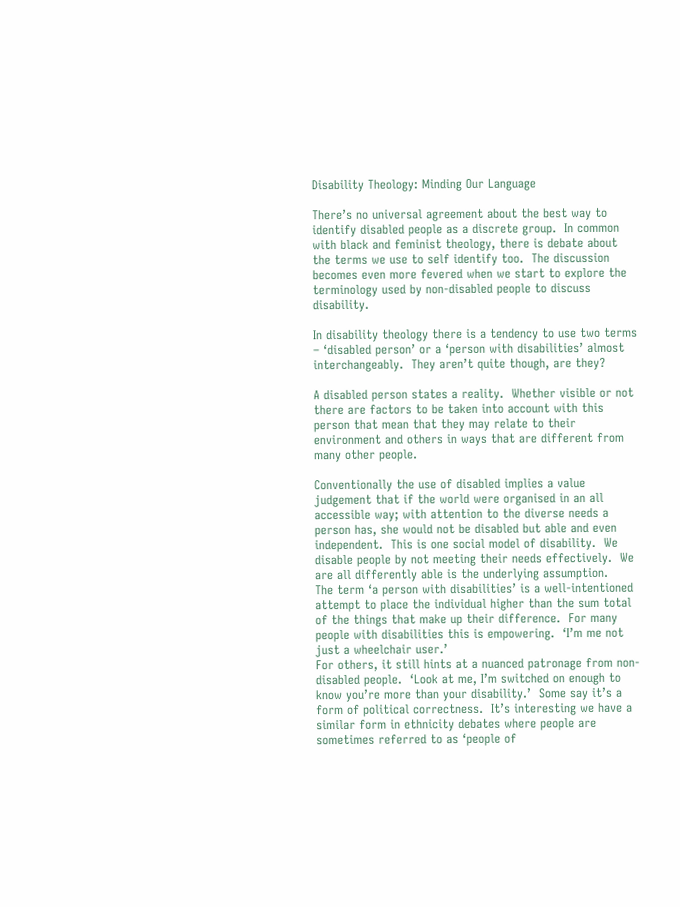Disability Theology: Minding Our Language

There’s no universal agreement about the best way to identify disabled people as a discrete group.  In common with black and feminist theology, there is debate about the terms we use to self identify too.  The discussion becomes even more fevered when we start to explore the terminology used by non-disabled people to discuss disability.

In disability theology there is a tendency to use two terms – ‘disabled person’ or a ‘person with disabilities’ almost interchangeably.  They aren’t quite though, are they?

A disabled person states a reality.  Whether visible or not there are factors to be taken into account with this person that mean that they may relate to their environment and others in ways that are different from many other people.

Conventionally the use of disabled implies a value judgement that if the world were organised in an all accessible way; with attention to the diverse needs a person has, she would not be disabled but able and even independent.  This is one social model of disability.  We disable people by not meeting their needs effectively.  We are all differently able is the underlying assumption.
The term ‘a person with disabilities’ is a well-intentioned attempt to place the individual higher than the sum total of the things that make up their difference.  For many people with disabilities this is empowering.  ‘I’m me not just a wheelchair user.’
For others, it still hints at a nuanced patronage from non-disabled people.  ‘Look at me, I’m switched on enough to know you’re more than your disability.’  Some say it’s a form of political correctness.  It’s interesting we have a similar form in ethnicity debates where people are sometimes referred to as ‘people of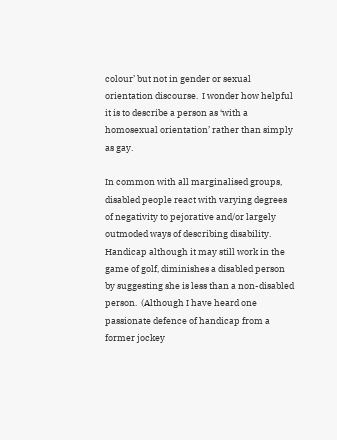colour’ but not in gender or sexual orientation discourse.  I wonder how helpful it is to describe a person as ‘with a homosexual orientation’ rather than simply as gay.

In common with all marginalised groups, disabled people react with varying degrees of negativity to pejorative and/or largely outmoded ways of describing disability.  Handicap although it may still work in the game of golf, diminishes a disabled person by suggesting she is less than a non-disabled person.  (Although I have heard one passionate defence of handicap from a former jockey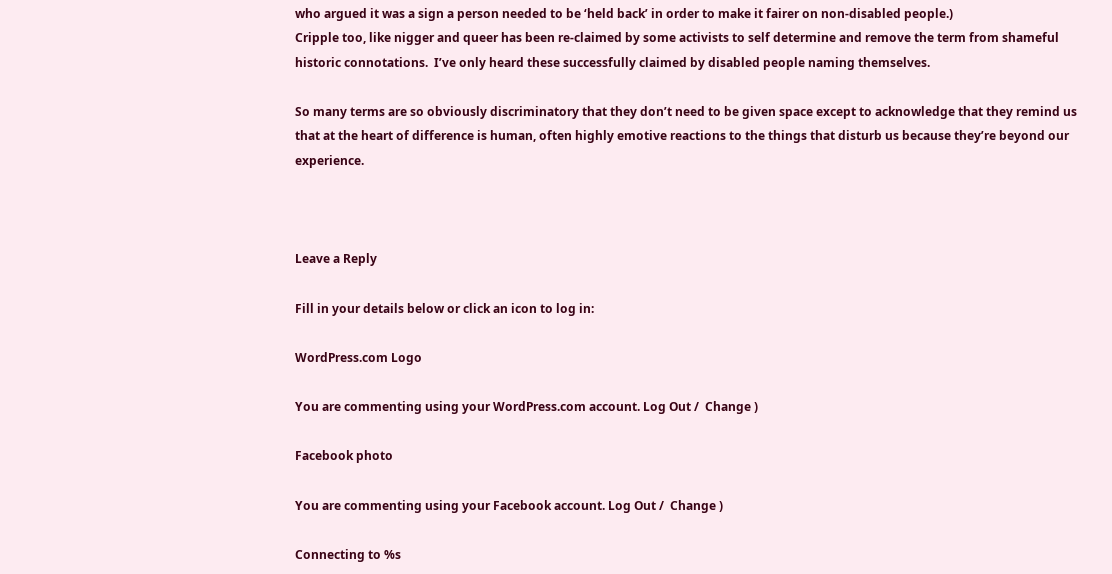who argued it was a sign a person needed to be ‘held back’ in order to make it fairer on non-disabled people.)
Cripple too, like nigger and queer has been re-claimed by some activists to self determine and remove the term from shameful historic connotations.  I’ve only heard these successfully claimed by disabled people naming themselves.

So many terms are so obviously discriminatory that they don’t need to be given space except to acknowledge that they remind us that at the heart of difference is human, often highly emotive reactions to the things that disturb us because they’re beyond our experience.



Leave a Reply

Fill in your details below or click an icon to log in:

WordPress.com Logo

You are commenting using your WordPress.com account. Log Out /  Change )

Facebook photo

You are commenting using your Facebook account. Log Out /  Change )

Connecting to %s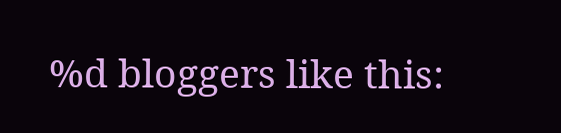%d bloggers like this: